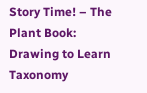Story Time! – The Plant Book: Drawing to Learn Taxonomy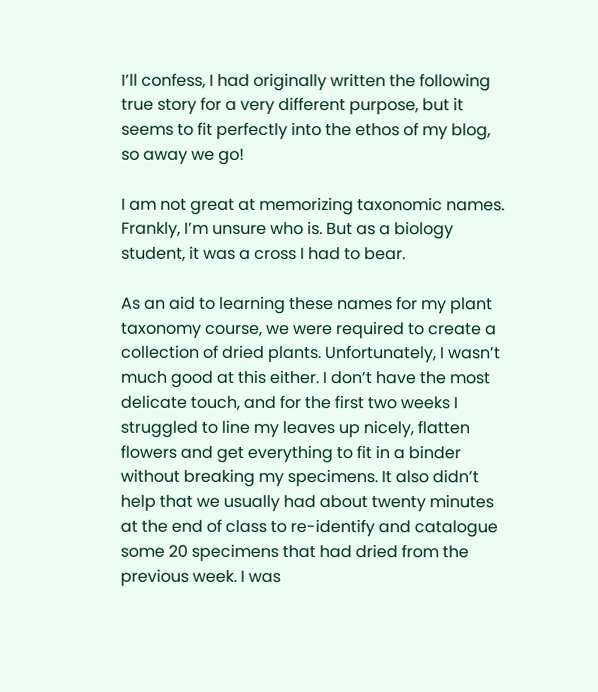I’ll confess, I had originally written the following true story for a very different purpose, but it seems to fit perfectly into the ethos of my blog, so away we go!

I am not great at memorizing taxonomic names. Frankly, I’m unsure who is. But as a biology student, it was a cross I had to bear.

As an aid to learning these names for my plant taxonomy course, we were required to create a collection of dried plants. Unfortunately, I wasn’t much good at this either. I don’t have the most delicate touch, and for the first two weeks I struggled to line my leaves up nicely, flatten flowers and get everything to fit in a binder without breaking my specimens. It also didn’t help that we usually had about twenty minutes at the end of class to re-identify and catalogue some 20 specimens that had dried from the previous week. I was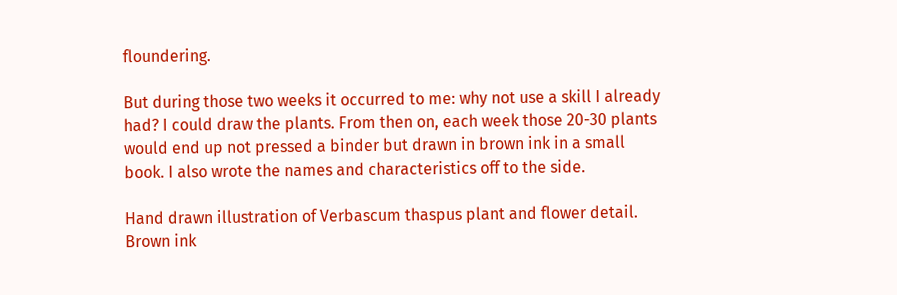floundering.

But during those two weeks it occurred to me: why not use a skill I already had? I could draw the plants. From then on, each week those 20-30 plants would end up not pressed a binder but drawn in brown ink in a small book. I also wrote the names and characteristics off to the side.

Hand drawn illustration of Verbascum thaspus plant and flower detail. Brown ink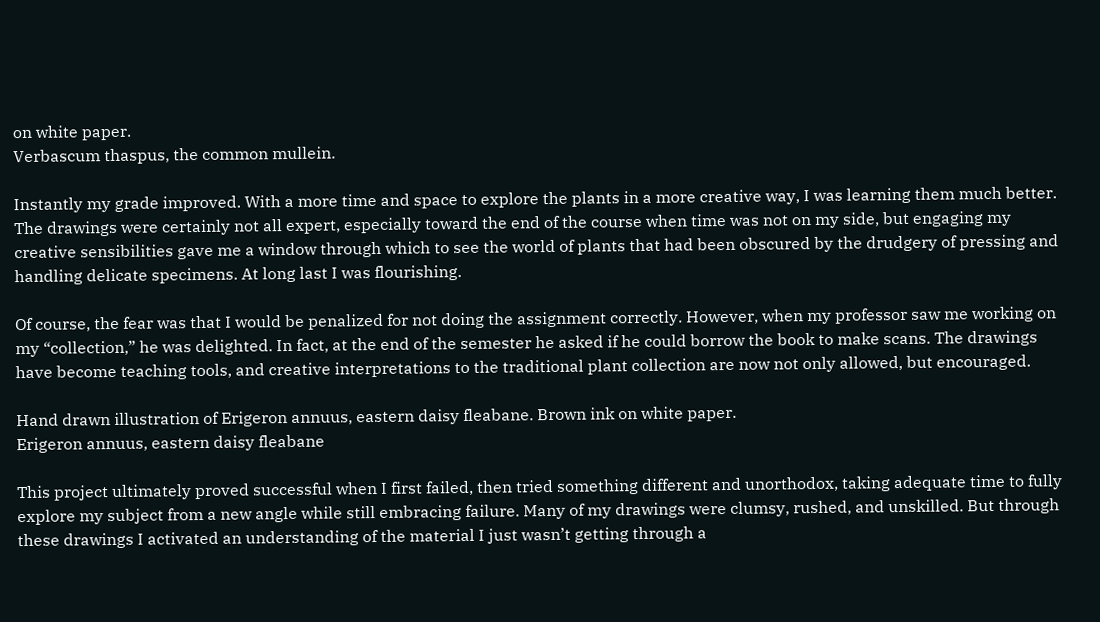on white paper.
Verbascum thaspus, the common mullein.

Instantly my grade improved. With a more time and space to explore the plants in a more creative way, I was learning them much better. The drawings were certainly not all expert, especially toward the end of the course when time was not on my side, but engaging my creative sensibilities gave me a window through which to see the world of plants that had been obscured by the drudgery of pressing and handling delicate specimens. At long last I was flourishing.

Of course, the fear was that I would be penalized for not doing the assignment correctly. However, when my professor saw me working on my “collection,” he was delighted. In fact, at the end of the semester he asked if he could borrow the book to make scans. The drawings have become teaching tools, and creative interpretations to the traditional plant collection are now not only allowed, but encouraged.

Hand drawn illustration of Erigeron annuus, eastern daisy fleabane. Brown ink on white paper.
Erigeron annuus, eastern daisy fleabane

This project ultimately proved successful when I first failed, then tried something different and unorthodox, taking adequate time to fully explore my subject from a new angle while still embracing failure. Many of my drawings were clumsy, rushed, and unskilled. But through these drawings I activated an understanding of the material I just wasn’t getting through a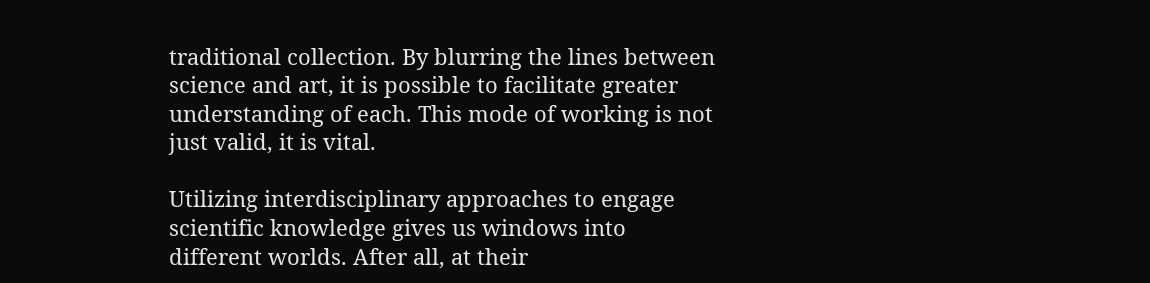traditional collection. By blurring the lines between science and art, it is possible to facilitate greater understanding of each. This mode of working is not just valid, it is vital.

Utilizing interdisciplinary approaches to engage scientific knowledge gives us windows into different worlds. After all, at their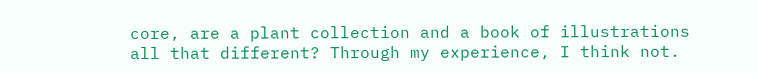core, are a plant collection and a book of illustrations all that different? Through my experience, I think not.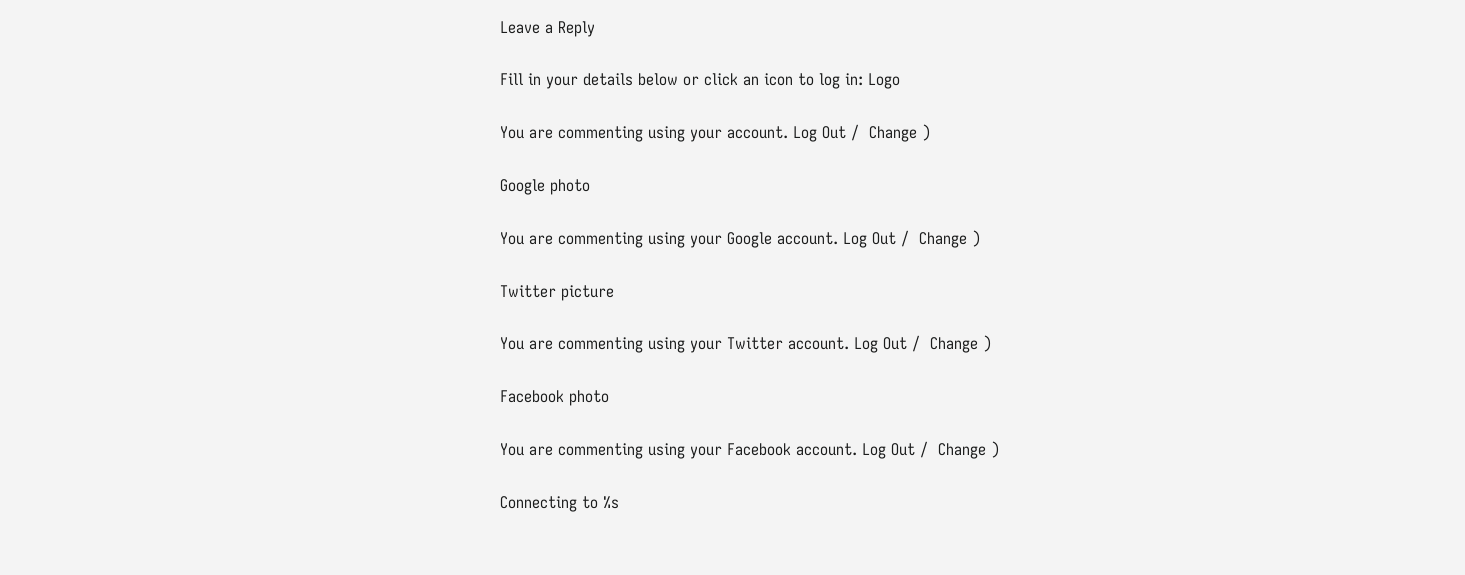Leave a Reply

Fill in your details below or click an icon to log in: Logo

You are commenting using your account. Log Out /  Change )

Google photo

You are commenting using your Google account. Log Out /  Change )

Twitter picture

You are commenting using your Twitter account. Log Out /  Change )

Facebook photo

You are commenting using your Facebook account. Log Out /  Change )

Connecting to %s